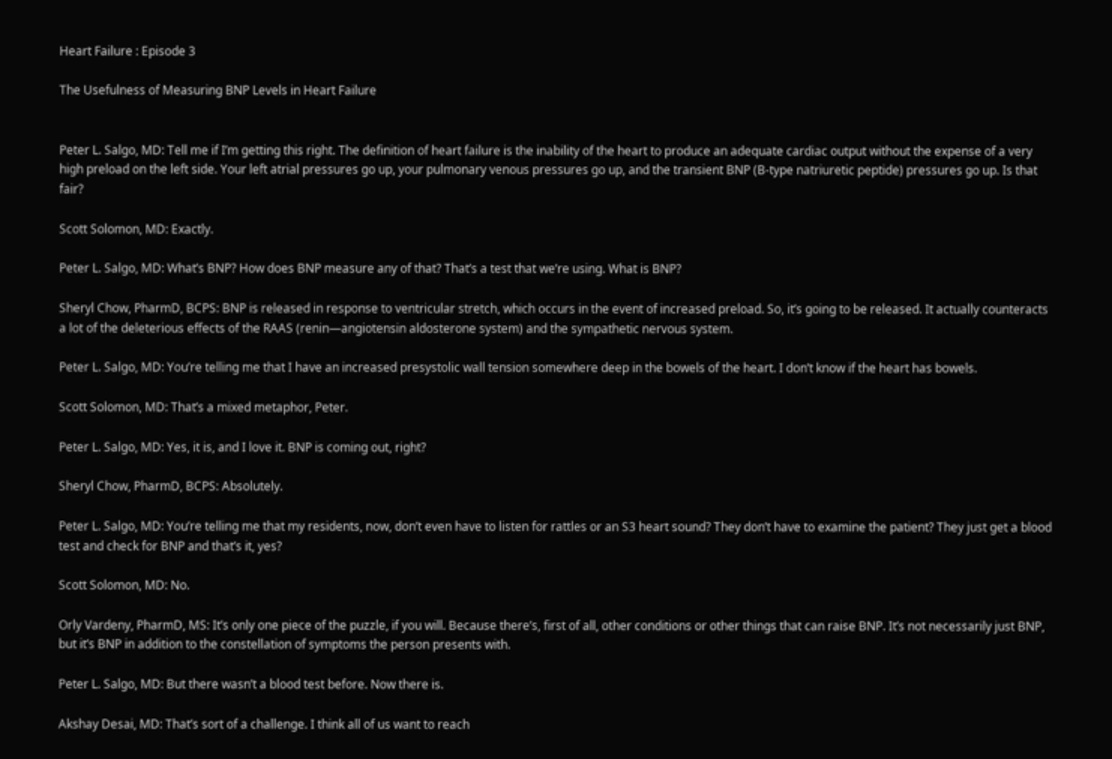Heart Failure : Episode 3

The Usefulness of Measuring BNP Levels in Heart Failure


Peter L. Salgo, MD: Tell me if I’m getting this right. The definition of heart failure is the inability of the heart to produce an adequate cardiac output without the expense of a very high preload on the left side. Your left atrial pressures go up, your pulmonary venous pressures go up, and the transient BNP (B-type natriuretic peptide) pressures go up. Is that fair?

Scott Solomon, MD: Exactly.

Peter L. Salgo, MD: What’s BNP? How does BNP measure any of that? That’s a test that we’re using. What is BNP?

Sheryl Chow, PharmD, BCPS: BNP is released in response to ventricular stretch, which occurs in the event of increased preload. So, it’s going to be released. It actually counteracts a lot of the deleterious effects of the RAAS (renin—angiotensin aldosterone system) and the sympathetic nervous system.

Peter L. Salgo, MD: You’re telling me that I have an increased presystolic wall tension somewhere deep in the bowels of the heart. I don’t know if the heart has bowels.

Scott Solomon, MD: That’s a mixed metaphor, Peter.

Peter L. Salgo, MD: Yes, it is, and I love it. BNP is coming out, right?

Sheryl Chow, PharmD, BCPS: Absolutely.

Peter L. Salgo, MD: You’re telling me that my residents, now, don’t even have to listen for rattles or an S3 heart sound? They don’t have to examine the patient? They just get a blood test and check for BNP and that’s it, yes?

Scott Solomon, MD: No.

Orly Vardeny, PharmD, MS: It’s only one piece of the puzzle, if you will. Because there’s, first of all, other conditions or other things that can raise BNP. It’s not necessarily just BNP, but it’s BNP in addition to the constellation of symptoms the person presents with.

Peter L. Salgo, MD: But there wasn’t a blood test before. Now there is.

Akshay Desai, MD: That’s sort of a challenge. I think all of us want to reach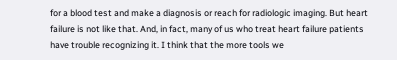for a blood test and make a diagnosis or reach for radiologic imaging. But heart failure is not like that. And, in fact, many of us who treat heart failure patients have trouble recognizing it. I think that the more tools we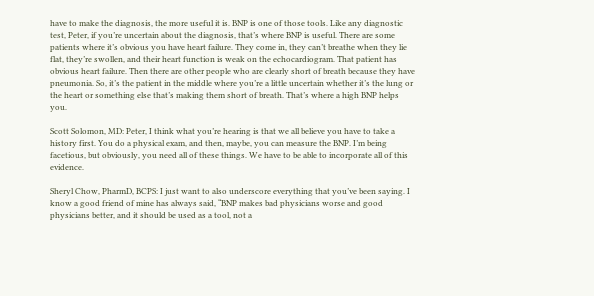have to make the diagnosis, the more useful it is. BNP is one of those tools. Like any diagnostic test, Peter, if you’re uncertain about the diagnosis, that’s where BNP is useful. There are some patients where it’s obvious you have heart failure. They come in, they can’t breathe when they lie flat, they’re swollen, and their heart function is weak on the echocardiogram. That patient has obvious heart failure. Then there are other people who are clearly short of breath because they have pneumonia. So, it’s the patient in the middle where you’re a little uncertain whether it’s the lung or the heart or something else that’s making them short of breath. That’s where a high BNP helps you.

Scott Solomon, MD: Peter, I think what you’re hearing is that we all believe you have to take a history first. You do a physical exam, and then, maybe, you can measure the BNP. I’m being facetious, but obviously, you need all of these things. We have to be able to incorporate all of this evidence.

Sheryl Chow, PharmD, BCPS: I just want to also underscore everything that you’ve been saying. I know a good friend of mine has always said, “BNP makes bad physicians worse and good physicians better, and it should be used as a tool, not a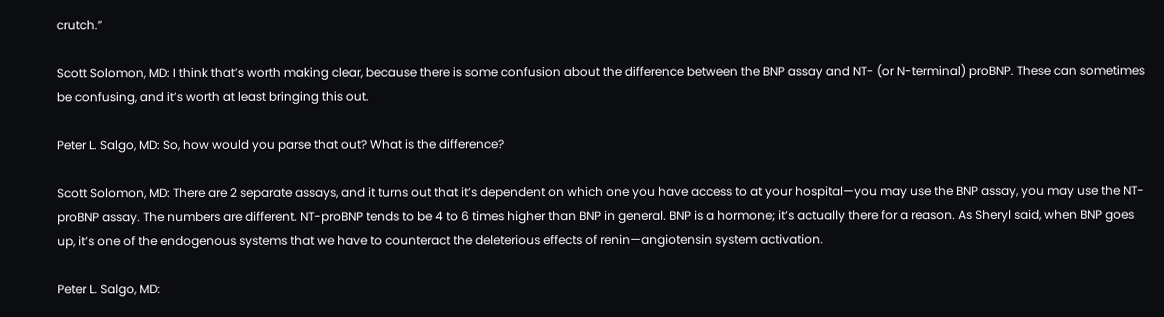crutch.”

Scott Solomon, MD: I think that’s worth making clear, because there is some confusion about the difference between the BNP assay and NT- (or N-terminal) proBNP. These can sometimes be confusing, and it’s worth at least bringing this out.

Peter L. Salgo, MD: So, how would you parse that out? What is the difference?

Scott Solomon, MD: There are 2 separate assays, and it turns out that it’s dependent on which one you have access to at your hospital—you may use the BNP assay, you may use the NT-proBNP assay. The numbers are different. NT-proBNP tends to be 4 to 6 times higher than BNP in general. BNP is a hormone; it’s actually there for a reason. As Sheryl said, when BNP goes up, it’s one of the endogenous systems that we have to counteract the deleterious effects of renin—angiotensin system activation.

Peter L. Salgo, MD: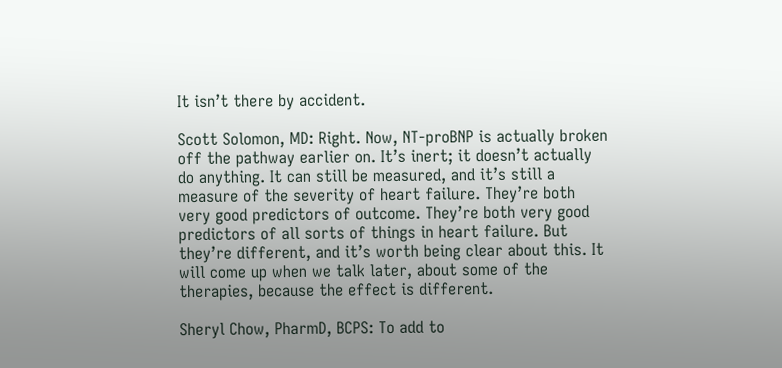It isn’t there by accident.

Scott Solomon, MD: Right. Now, NT-proBNP is actually broken off the pathway earlier on. It’s inert; it doesn’t actually do anything. It can still be measured, and it’s still a measure of the severity of heart failure. They’re both very good predictors of outcome. They’re both very good predictors of all sorts of things in heart failure. But they’re different, and it’s worth being clear about this. It will come up when we talk later, about some of the therapies, because the effect is different.

Sheryl Chow, PharmD, BCPS: To add to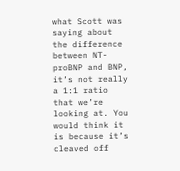what Scott was saying about the difference between NT-proBNP and BNP, it’s not really a 1:1 ratio that we’re looking at. You would think it is because it’s cleaved off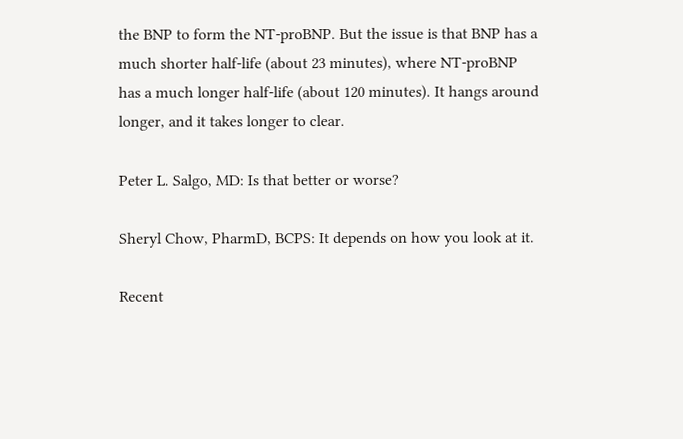the BNP to form the NT-proBNP. But the issue is that BNP has a much shorter half-life (about 23 minutes), where NT-proBNP has a much longer half-life (about 120 minutes). It hangs around longer, and it takes longer to clear.

Peter L. Salgo, MD: Is that better or worse?

Sheryl Chow, PharmD, BCPS: It depends on how you look at it.

Recent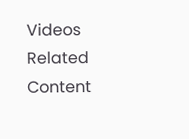Videos
Related Content